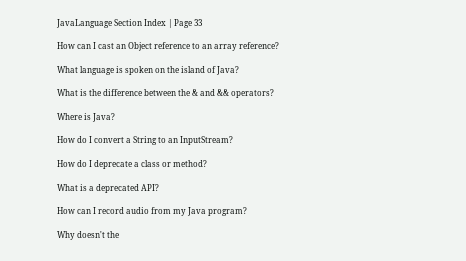JavaLanguage Section Index | Page 33

How can I cast an Object reference to an array reference?

What language is spoken on the island of Java?

What is the difference between the & and && operators?

Where is Java?

How do I convert a String to an InputStream?

How do I deprecate a class or method?

What is a deprecated API?

How can I record audio from my Java program?

Why doesn't the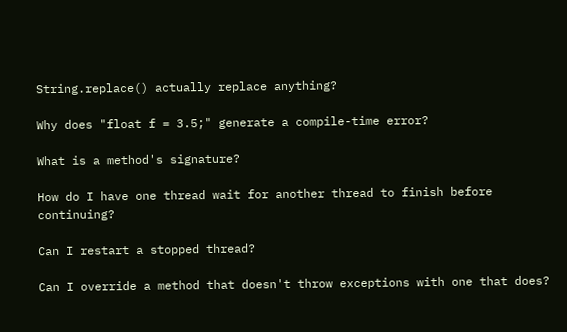String.replace() actually replace anything?

Why does "float f = 3.5;" generate a compile-time error?

What is a method's signature?

How do I have one thread wait for another thread to finish before continuing?

Can I restart a stopped thread?

Can I override a method that doesn't throw exceptions with one that does?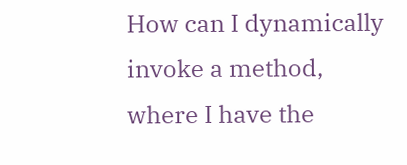How can I dynamically invoke a method, where I have the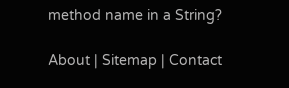method name in a String?

About | Sitemap | Contact